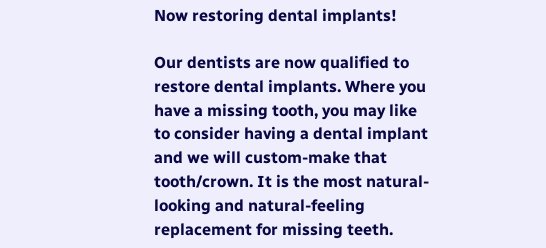Now restoring dental implants!

Our dentists are now qualified to restore dental implants. Where you have a missing tooth, you may like to consider having a dental implant and we will custom-make that tooth/crown. It is the most natural-looking and natural-feeling replacement for missing teeth.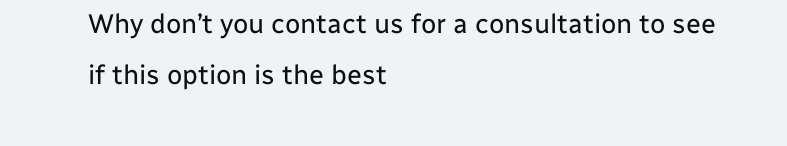Why don’t you contact us for a consultation to see if this option is the best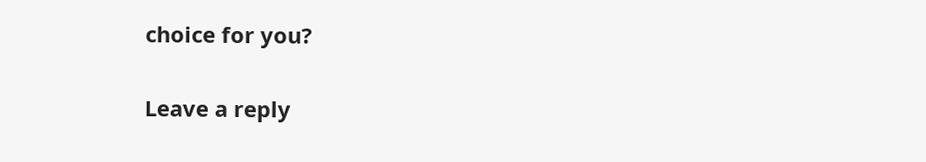choice for you?

Leave a reply